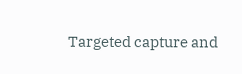Targeted capture and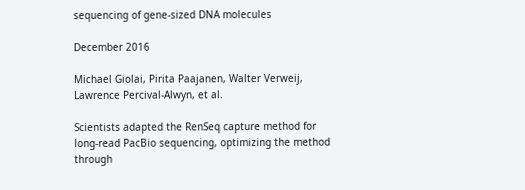sequencing of gene-sized DNA molecules

December 2016

Michael Giolai, Pirita Paajanen, Walter Verweij, Lawrence Percival-Alwyn, et al.

Scientists adapted the RenSeq capture method for long-read PacBio sequencing, optimizing the method through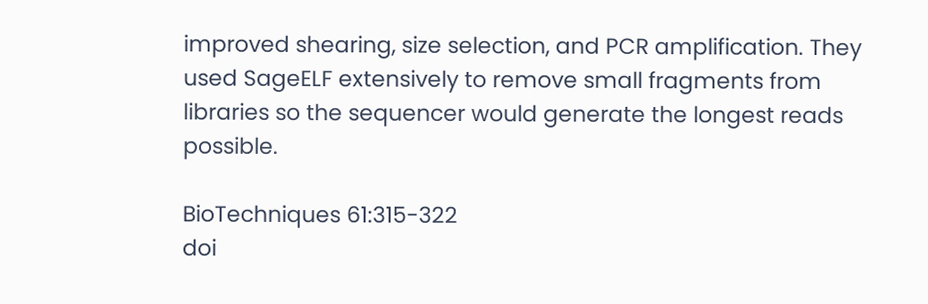improved shearing, size selection, and PCR amplification. They used SageELF extensively to remove small fragments from libraries so the sequencer would generate the longest reads possible.

BioTechniques 61:315-322
doi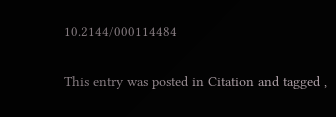10.2144/000114484

This entry was posted in Citation and tagged ,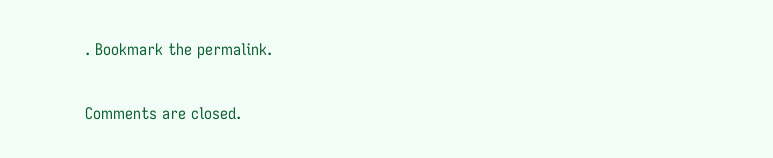. Bookmark the permalink.

Comments are closed.